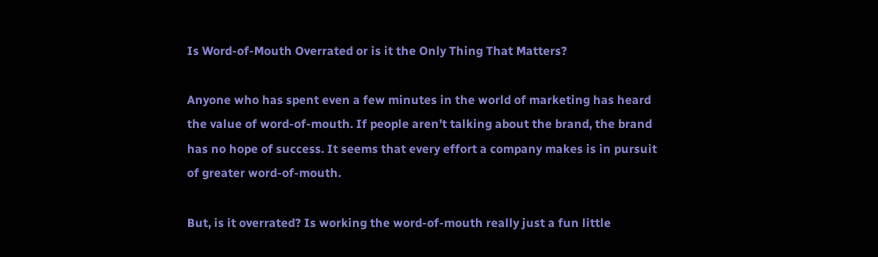Is Word-of-Mouth Overrated or is it the Only Thing That Matters?

Anyone who has spent even a few minutes in the world of marketing has heard the value of word-of-mouth. If people aren’t talking about the brand, the brand has no hope of success. It seems that every effort a company makes is in pursuit of greater word-of-mouth.

But, is it overrated? Is working the word-of-mouth really just a fun little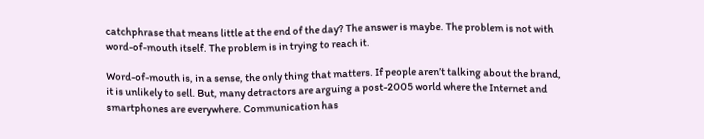catchphrase that means little at the end of the day? The answer is maybe. The problem is not with word-of-mouth itself. The problem is in trying to reach it.

Word-of-mouth is, in a sense, the only thing that matters. If people aren’t talking about the brand, it is unlikely to sell. But, many detractors are arguing a post-2005 world where the Internet and smartphones are everywhere. Communication has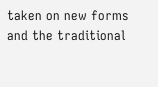taken on new forms and the traditional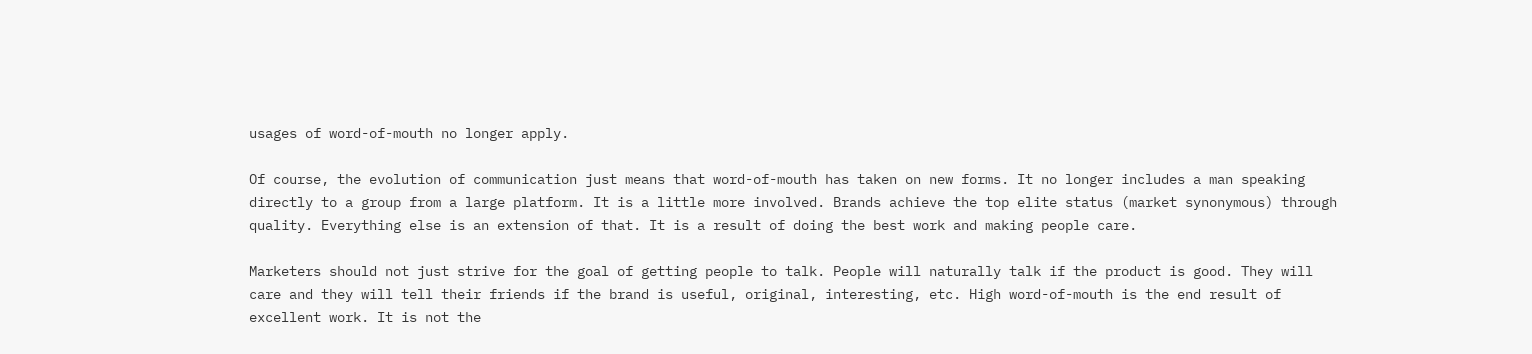usages of word-of-mouth no longer apply.

Of course, the evolution of communication just means that word-of-mouth has taken on new forms. It no longer includes a man speaking directly to a group from a large platform. It is a little more involved. Brands achieve the top elite status (market synonymous) through quality. Everything else is an extension of that. It is a result of doing the best work and making people care.

Marketers should not just strive for the goal of getting people to talk. People will naturally talk if the product is good. They will care and they will tell their friends if the brand is useful, original, interesting, etc. High word-of-mouth is the end result of excellent work. It is not the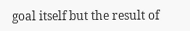goal itself but the result of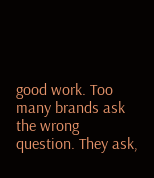good work. Too many brands ask the wrong question. They ask,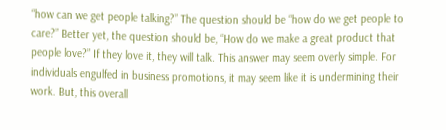“how can we get people talking?” The question should be “how do we get people to care?” Better yet, the question should be, “How do we make a great product that people love?” If they love it, they will talk. This answer may seem overly simple. For individuals engulfed in business promotions, it may seem like it is undermining their work. But, this overall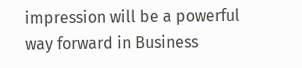impression will be a powerful way forward in Business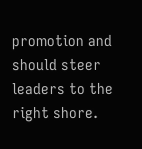promotion and should steer leaders to the right shore.